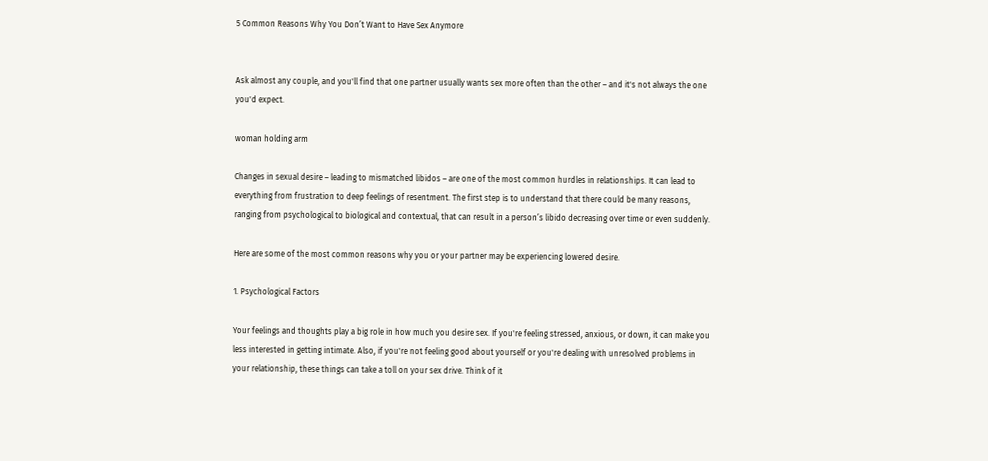5 Common Reasons Why You Don’t Want to Have Sex Anymore


Ask almost any couple, and you'll find that one partner usually wants sex more often than the other – and it's not always the one you'd expect.

woman holding arm

Changes in sexual desire – leading to mismatched libidos – are one of the most common hurdles in relationships. It can lead to everything from frustration to deep feelings of resentment. The first step is to understand that there could be many reasons, ranging from psychological to biological and contextual, that can result in a person’s libido decreasing over time or even suddenly.

Here are some of the most common reasons why you or your partner may be experiencing lowered desire.

1. Psychological Factors

Your feelings and thoughts play a big role in how much you desire sex. If you're feeling stressed, anxious, or down, it can make you less interested in getting intimate. Also, if you're not feeling good about yourself or you're dealing with unresolved problems in your relationship, these things can take a toll on your sex drive. Think of it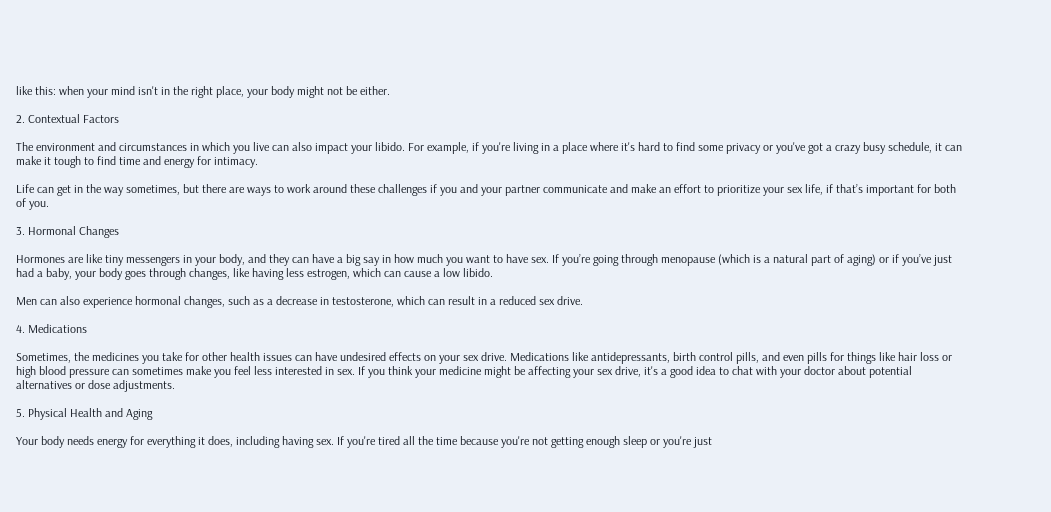like this: when your mind isn't in the right place, your body might not be either.

2. Contextual Factors

The environment and circumstances in which you live can also impact your libido. For example, if you're living in a place where it's hard to find some privacy or you've got a crazy busy schedule, it can make it tough to find time and energy for intimacy.

Life can get in the way sometimes, but there are ways to work around these challenges if you and your partner communicate and make an effort to prioritize your sex life, if that’s important for both of you.

3. Hormonal Changes

Hormones are like tiny messengers in your body, and they can have a big say in how much you want to have sex. If you’re going through menopause (which is a natural part of aging) or if you’ve just had a baby, your body goes through changes, like having less estrogen, which can cause a low libido.

Men can also experience hormonal changes, such as a decrease in testosterone, which can result in a reduced sex drive.

4. Medications

Sometimes, the medicines you take for other health issues can have undesired effects on your sex drive. Medications like antidepressants, birth control pills, and even pills for things like hair loss or high blood pressure can sometimes make you feel less interested in sex. If you think your medicine might be affecting your sex drive, it's a good idea to chat with your doctor about potential alternatives or dose adjustments.

5. Physical Health and Aging

Your body needs energy for everything it does, including having sex. If you're tired all the time because you're not getting enough sleep or you're just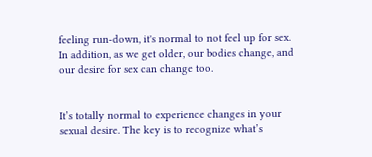feeling run-down, it's normal to not feel up for sex. In addition, as we get older, our bodies change, and our desire for sex can change too.


It’s totally normal to experience changes in your sexual desire. The key is to recognize what’s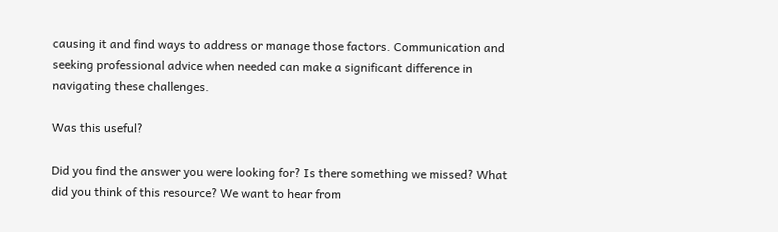causing it and find ways to address or manage those factors. Communication and seeking professional advice when needed can make a significant difference in navigating these challenges.

Was this useful?

Did you find the answer you were looking for? Is there something we missed? What did you think of this resource? We want to hear from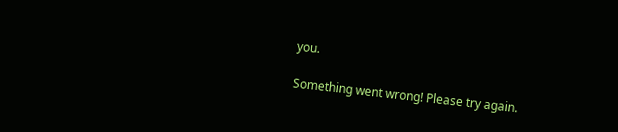you.

Something went wrong! Please try again.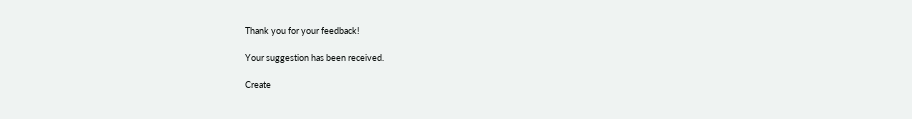Thank you for your feedback!

Your suggestion has been received.

Create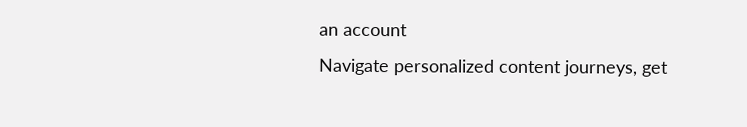an account
Navigate personalized content journeys, get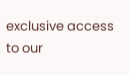exclusive access to our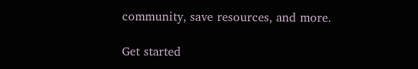community, save resources, and more.

Get started